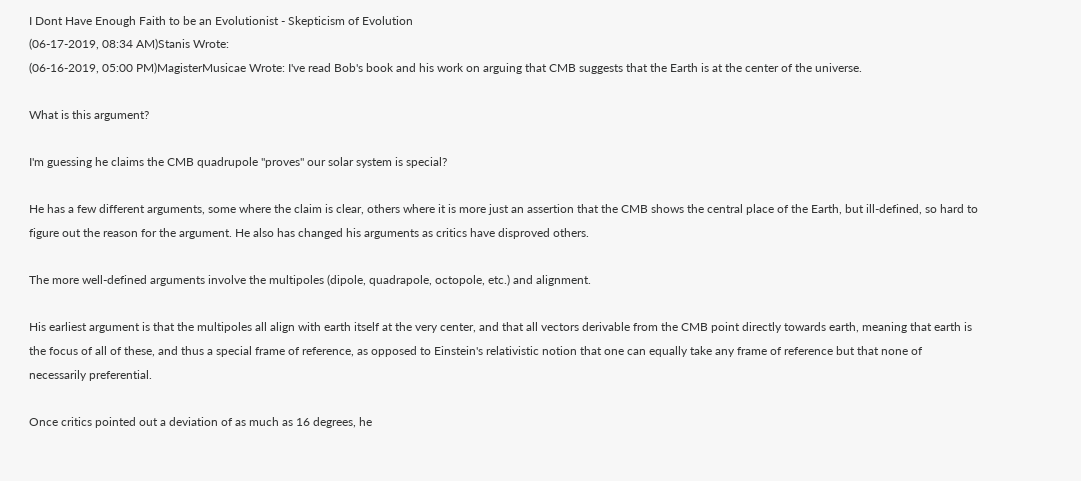I Dont Have Enough Faith to be an Evolutionist - Skepticism of Evolution
(06-17-2019, 08:34 AM)Stanis Wrote:
(06-16-2019, 05:00 PM)MagisterMusicae Wrote: I've read Bob's book and his work on arguing that CMB suggests that the Earth is at the center of the universe.

What is this argument?

I'm guessing he claims the CMB quadrupole "proves" our solar system is special?

He has a few different arguments, some where the claim is clear, others where it is more just an assertion that the CMB shows the central place of the Earth, but ill-defined, so hard to figure out the reason for the argument. He also has changed his arguments as critics have disproved others.

The more well-defined arguments involve the multipoles (dipole, quadrapole, octopole, etc.) and alignment.

His earliest argument is that the multipoles all align with earth itself at the very center, and that all vectors derivable from the CMB point directly towards earth, meaning that earth is the focus of all of these, and thus a special frame of reference, as opposed to Einstein's relativistic notion that one can equally take any frame of reference but that none of necessarily preferential.

Once critics pointed out a deviation of as much as 16 degrees, he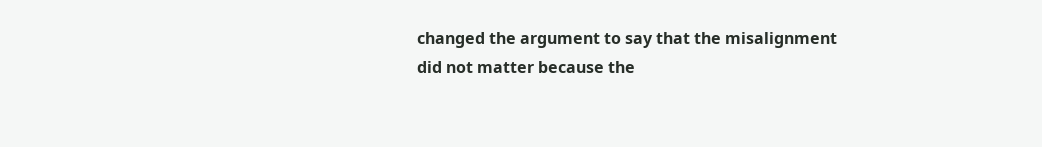changed the argument to say that the misalignment did not matter because the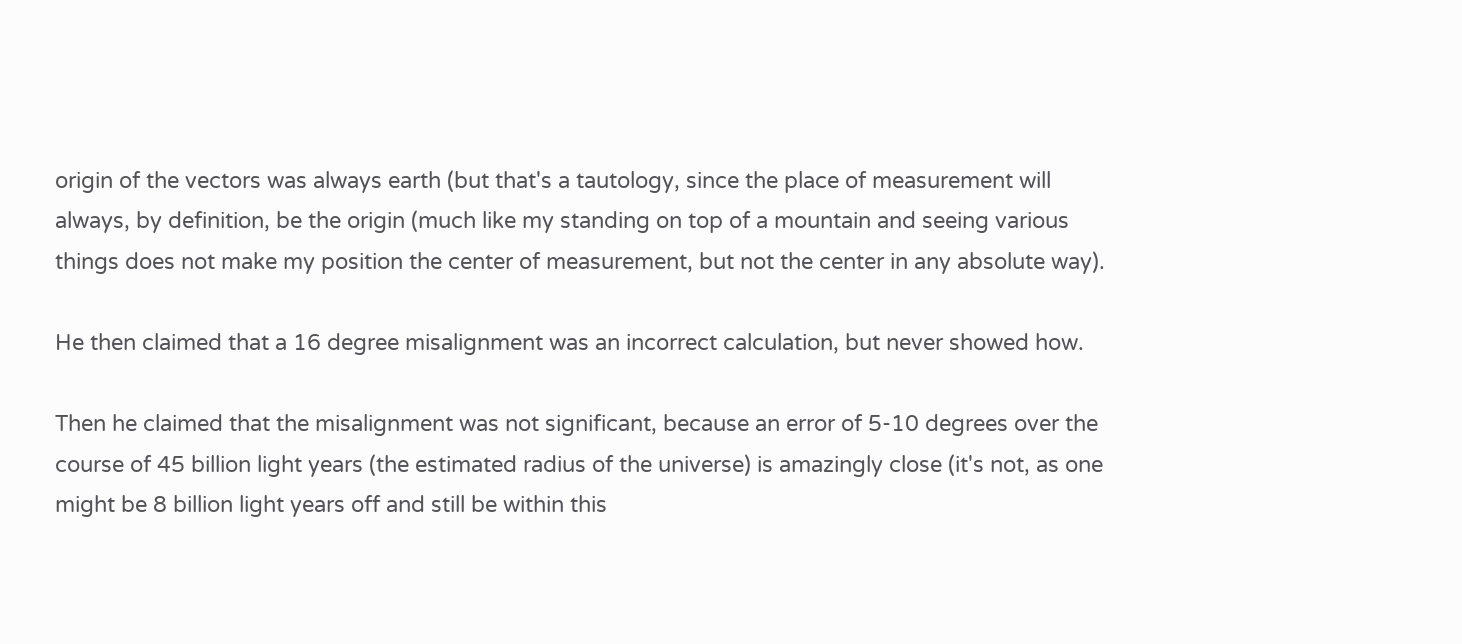origin of the vectors was always earth (but that's a tautology, since the place of measurement will always, by definition, be the origin (much like my standing on top of a mountain and seeing various things does not make my position the center of measurement, but not the center in any absolute way).

He then claimed that a 16 degree misalignment was an incorrect calculation, but never showed how.

Then he claimed that the misalignment was not significant, because an error of 5-10 degrees over the course of 45 billion light years (the estimated radius of the universe) is amazingly close (it's not, as one might be 8 billion light years off and still be within this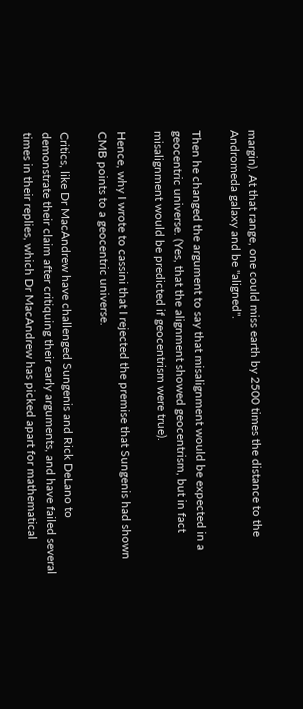margin). At that range, one could miss earth by 2500 times the distance to the Andromeda galaxy and be "aligned".

Then he changed the argument to say that misalignment would be expected in a geocentric universe. (Yes, that the alignment showed geocentrism, but in fact misalignment would be predicted if geocentrism were true).

Hence, why I wrote to cassini that I rejected the premise that Sungenis had shown CMB points to a geocentric universe.

Critics, like Dr MacAndrew have challenged Sungenis and Rick DeLano to demonstrate their claim after critiquing their early arguments, and have failed several times in their replies, which Dr MacAndrew has picked apart for mathematical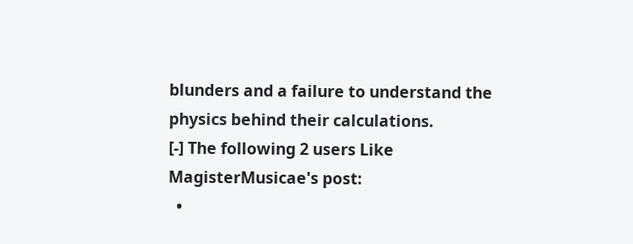blunders and a failure to understand the physics behind their calculations.
[-] The following 2 users Like MagisterMusicae's post:
  •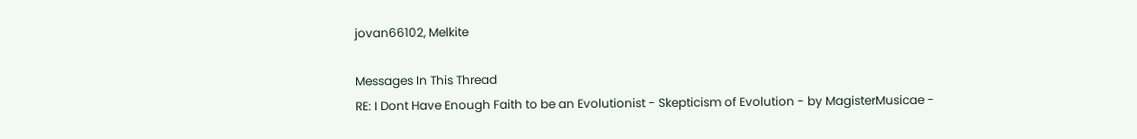jovan66102, Melkite

Messages In This Thread
RE: I Dont Have Enough Faith to be an Evolutionist - Skepticism of Evolution - by MagisterMusicae -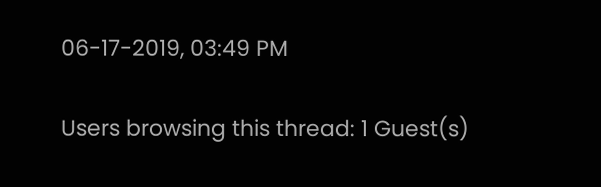06-17-2019, 03:49 PM

Users browsing this thread: 1 Guest(s)